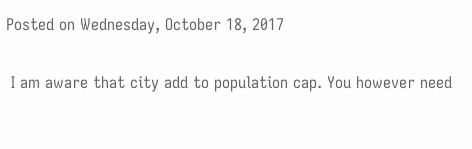Posted on Wednesday, October 18, 2017

 I am aware that city add to population cap. You however need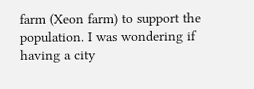farm (Xeon farm) to support the population. I was wondering if having a city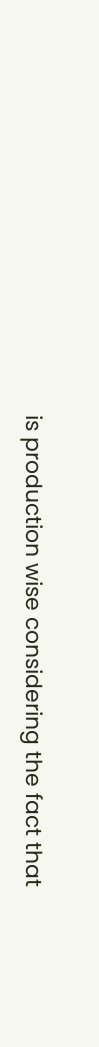is production wise considering the fact that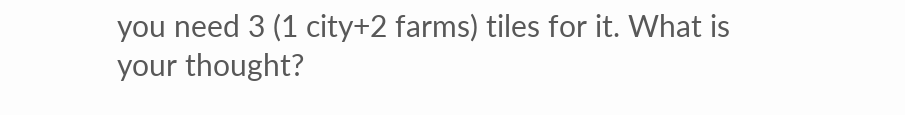you need 3 (1 city+2 farms) tiles for it. What is your thought?